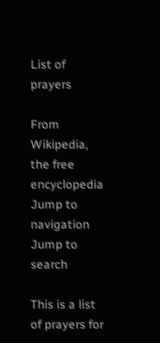List of prayers

From Wikipedia, the free encyclopedia
Jump to navigation Jump to search

This is a list of prayers for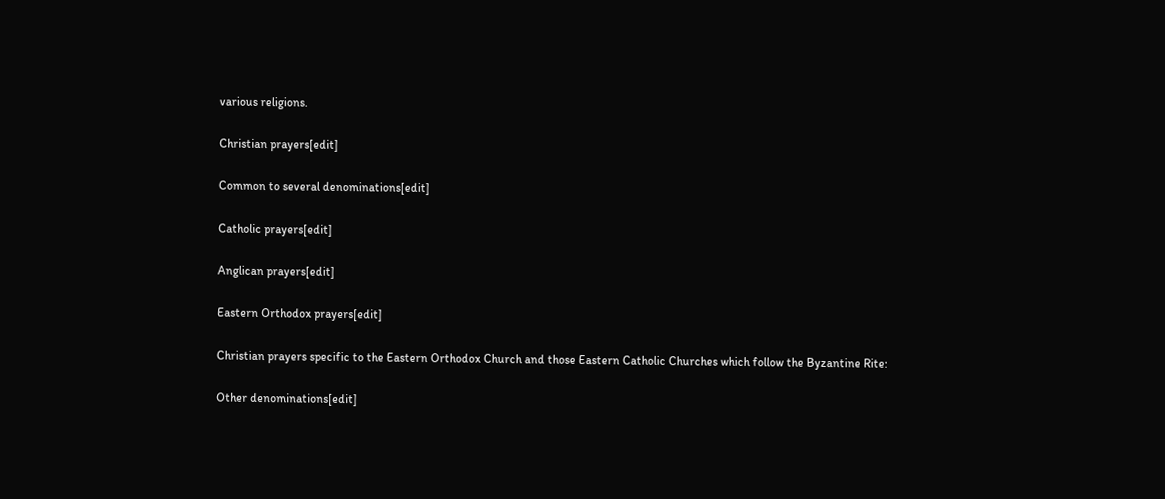various religions.

Christian prayers[edit]

Common to several denominations[edit]

Catholic prayers[edit]

Anglican prayers[edit]

Eastern Orthodox prayers[edit]

Christian prayers specific to the Eastern Orthodox Church and those Eastern Catholic Churches which follow the Byzantine Rite:

Other denominations[edit]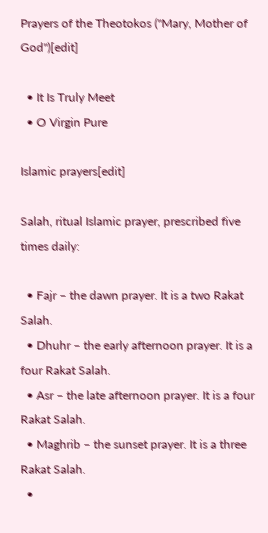Prayers of the Theotokos ("Mary, Mother of God")[edit]

  • It Is Truly Meet
  • O Virgin Pure

Islamic prayers[edit]

Salah, ritual Islamic prayer, prescribed five times daily:

  • Fajr – the dawn prayer. It is a two Rakat Salah.
  • Dhuhr – the early afternoon prayer. It is a four Rakat Salah.
  • Asr – the late afternoon prayer. It is a four Rakat Salah.
  • Maghrib – the sunset prayer. It is a three Rakat Salah.
  •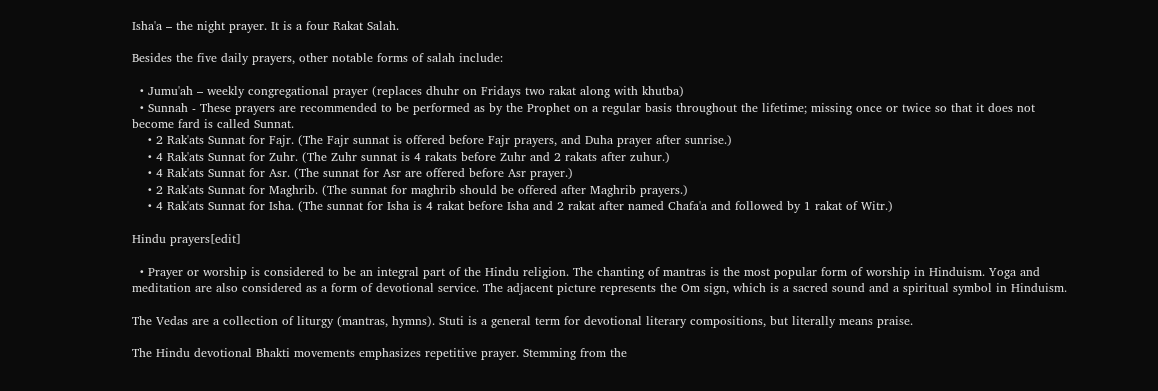Isha'a – the night prayer. It is a four Rakat Salah.

Besides the five daily prayers, other notable forms of salah include:

  • Jumu'ah – weekly congregational prayer (replaces dhuhr on Fridays two rakat along with khutba)
  • Sunnah - These prayers are recommended to be performed as by the Prophet on a regular basis throughout the lifetime; missing once or twice so that it does not become fard is called Sunnat.
    • 2 Rak'ats Sunnat for Fajr. (The Fajr sunnat is offered before Fajr prayers, and Duha prayer after sunrise.)
    • 4 Rak'ats Sunnat for Zuhr. (The Zuhr sunnat is 4 rakats before Zuhr and 2 rakats after zuhur.)
    • 4 Rak'ats Sunnat for Asr. (The sunnat for Asr are offered before Asr prayer.)
    • 2 Rak'ats Sunnat for Maghrib. (The sunnat for maghrib should be offered after Maghrib prayers.)
    • 4 Rak'ats Sunnat for Isha. (The sunnat for Isha is 4 rakat before Isha and 2 rakat after named Chafa'a and followed by 1 rakat of Witr.)

Hindu prayers[edit]

  • Prayer or worship is considered to be an integral part of the Hindu religion. The chanting of mantras is the most popular form of worship in Hinduism. Yoga and meditation are also considered as a form of devotional service. The adjacent picture represents the Om sign, which is a sacred sound and a spiritual symbol in Hinduism.

The Vedas are a collection of liturgy (mantras, hymns). Stuti is a general term for devotional literary compositions, but literally means praise.

The Hindu devotional Bhakti movements emphasizes repetitive prayer. Stemming from the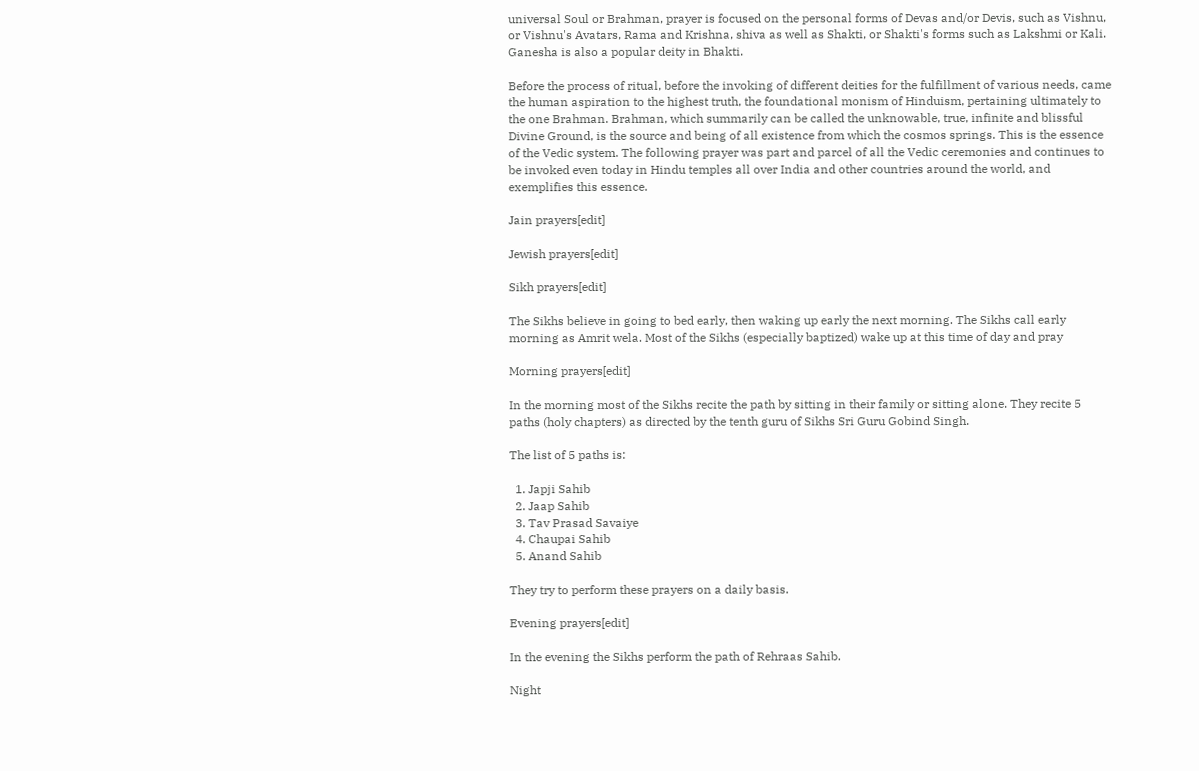universal Soul or Brahman, prayer is focused on the personal forms of Devas and/or Devis, such as Vishnu, or Vishnu's Avatars, Rama and Krishna, shiva as well as Shakti, or Shakti's forms such as Lakshmi or Kali. Ganesha is also a popular deity in Bhakti.

Before the process of ritual, before the invoking of different deities for the fulfillment of various needs, came the human aspiration to the highest truth, the foundational monism of Hinduism, pertaining ultimately to the one Brahman. Brahman, which summarily can be called the unknowable, true, infinite and blissful Divine Ground, is the source and being of all existence from which the cosmos springs. This is the essence of the Vedic system. The following prayer was part and parcel of all the Vedic ceremonies and continues to be invoked even today in Hindu temples all over India and other countries around the world, and exemplifies this essence.

Jain prayers[edit]

Jewish prayers[edit]

Sikh prayers[edit]

The Sikhs believe in going to bed early, then waking up early the next morning. The Sikhs call early morning as Amrit wela. Most of the Sikhs (especially baptized) wake up at this time of day and pray

Morning prayers[edit]

In the morning most of the Sikhs recite the path by sitting in their family or sitting alone. They recite 5 paths (holy chapters) as directed by the tenth guru of Sikhs Sri Guru Gobind Singh.

The list of 5 paths is:

  1. Japji Sahib
  2. Jaap Sahib
  3. Tav Prasad Savaiye
  4. Chaupai Sahib
  5. Anand Sahib

They try to perform these prayers on a daily basis.

Evening prayers[edit]

In the evening the Sikhs perform the path of Rehraas Sahib.

Night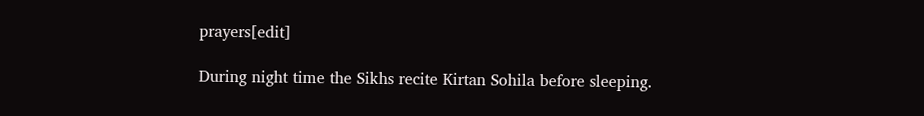prayers[edit]

During night time the Sikhs recite Kirtan Sohila before sleeping.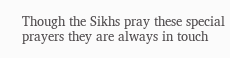Though the Sikhs pray these special prayers they are always in touch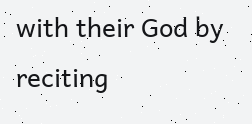with their God by reciting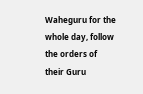Waheguru for the whole day, follow the orders of their Guru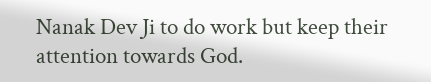Nanak Dev Ji to do work but keep their attention towards God.